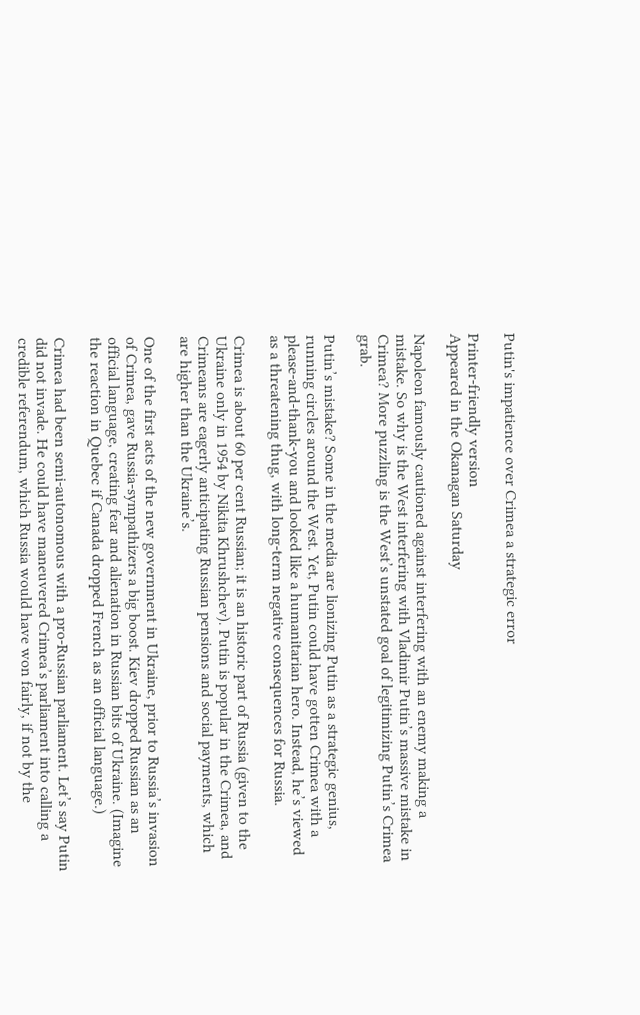Putin's impatience over Crimea a strategic error

Printer-friendly version
Appeared in the Okanagan Saturday

Napoleon famously cautioned against interfering with an enemy making a mistake. So why is the West interfering with Vladimir Putin’s massive mistake in Crimea? More puzzling is the West’s unstated goal of legitimizing Putin’s Crimea grab.

Putin’s mistake? Some in the media are lionizing Putin as a strategic genius, running circles around the West. Yet, Putin could have gotten Crimea with a please-and-thank-you and looked like a humanitarian hero. Instead, he’s viewed as a threatening thug, with long-term negative consequences for Russia.

Crimea is about 60 per cent Russian; it is an historic part of Russia (given to the Ukraine only in 1954 by Nikita Khrushchev). Putin is popular in the Crimea, and Crimeans are eagerly anticipating Russian pensions and social payments, which are higher than the Ukraine’s.

One of the first acts of the new government in Ukraine, prior to Russia’s invasion of Crimea, gave Russia-sympathizers a big boost. Kiev dropped Russian as an official language, creating fear and alienation in Russian bits of Ukraine. (Imagine the reaction in Quebec if Canada dropped French as an official language.)

Crimea had been semi-autonomous with a pro-Russian parliament. Let’s say Putin did not invade. He could have maneuvered Crimea’s parliament into calling a credible referendum, which Russia would have won fairly, if not by the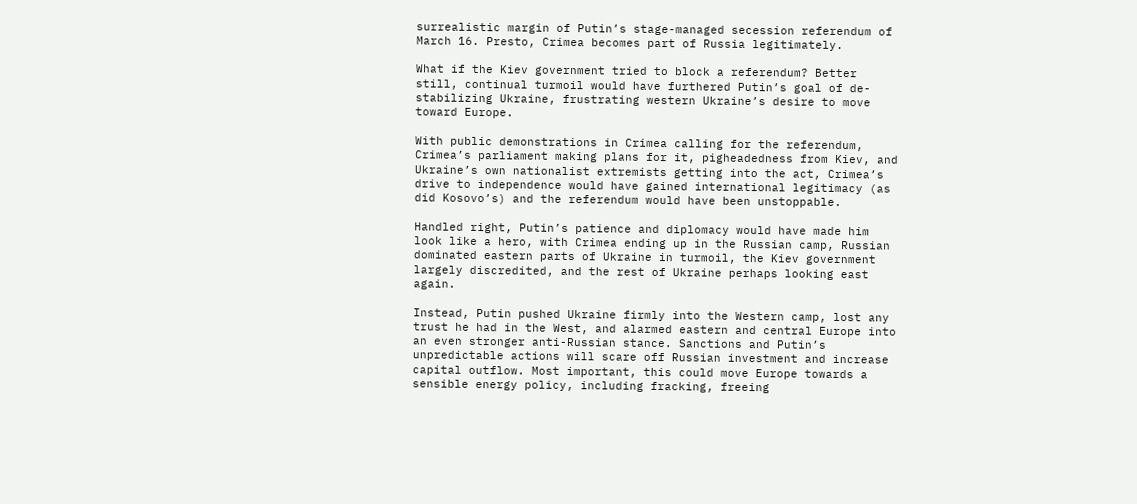surrealistic margin of Putin’s stage-managed secession referendum of March 16. Presto, Crimea becomes part of Russia legitimately.

What if the Kiev government tried to block a referendum? Better still, continual turmoil would have furthered Putin’s goal of de-stabilizing Ukraine, frustrating western Ukraine’s desire to move toward Europe.

With public demonstrations in Crimea calling for the referendum, Crimea’s parliament making plans for it, pigheadedness from Kiev, and Ukraine’s own nationalist extremists getting into the act, Crimea’s drive to independence would have gained international legitimacy (as did Kosovo’s) and the referendum would have been unstoppable.

Handled right, Putin’s patience and diplomacy would have made him look like a hero, with Crimea ending up in the Russian camp, Russian dominated eastern parts of Ukraine in turmoil, the Kiev government largely discredited, and the rest of Ukraine perhaps looking east again.

Instead, Putin pushed Ukraine firmly into the Western camp, lost any trust he had in the West, and alarmed eastern and central Europe into an even stronger anti-Russian stance. Sanctions and Putin’s unpredictable actions will scare off Russian investment and increase capital outflow. Most important, this could move Europe towards a sensible energy policy, including fracking, freeing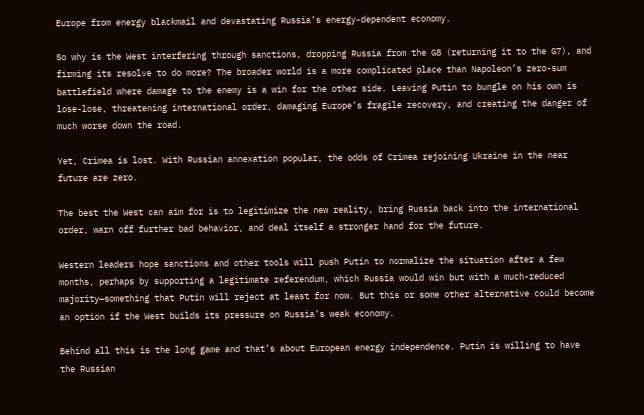Europe from energy blackmail and devastating Russia’s energy-dependent economy.

So why is the West interfering through sanctions, dropping Russia from the G8 (returning it to the G7), and firming its resolve to do more? The broader world is a more complicated place than Napoleon’s zero-sum battlefield where damage to the enemy is a win for the other side. Leaving Putin to bungle on his own is lose-lose, threatening international order, damaging Europe’s fragile recovery, and creating the danger of much worse down the road.

Yet, Crimea is lost. With Russian annexation popular, the odds of Crimea rejoining Ukraine in the near future are zero.

The best the West can aim for is to legitimize the new reality, bring Russia back into the international order, warn off further bad behavior, and deal itself a stronger hand for the future.

Western leaders hope sanctions and other tools will push Putin to normalize the situation after a few months, perhaps by supporting a legitimate referendum, which Russia would win but with a much-reduced majority—something that Putin will reject at least for now. But this or some other alternative could become an option if the West builds its pressure on Russia’s weak economy.

Behind all this is the long game and that’s about European energy independence. Putin is willing to have the Russian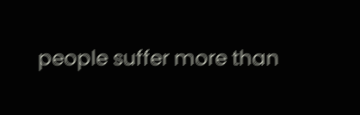people suffer more than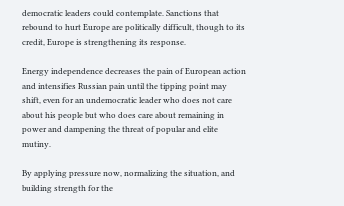democratic leaders could contemplate. Sanctions that rebound to hurt Europe are politically difficult, though to its credit, Europe is strengthening its response.

Energy independence decreases the pain of European action and intensifies Russian pain until the tipping point may shift, even for an undemocratic leader who does not care about his people but who does care about remaining in power and dampening the threat of popular and elite mutiny.

By applying pressure now, normalizing the situation, and building strength for the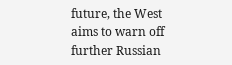future, the West aims to warn off further Russian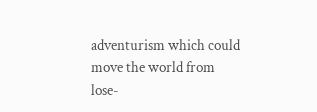adventurism which could move the world from lose-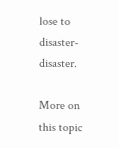lose to disaster-disaster.

More on this topic